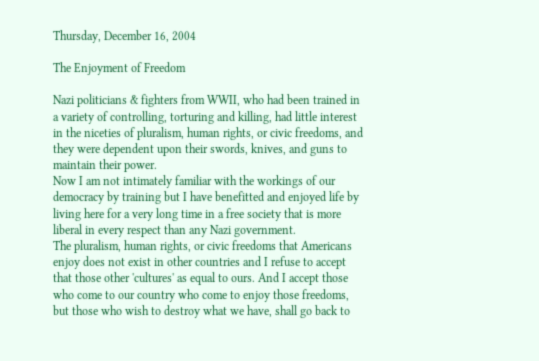Thursday, December 16, 2004

The Enjoyment of Freedom

Nazi politicians & fighters from WWII, who had been trained in a variety of controlling, torturing and killing, had little interest in the niceties of pluralism, human rights, or civic freedoms, and they were dependent upon their swords, knives, and guns to maintain their power.
Now I am not intimately familiar with the workings of our democracy by training but I have benefitted and enjoyed life by living here for a very long time in a free society that is more liberal in every respect than any Nazi government.
The pluralism, human rights, or civic freedoms that Americans enjoy does not exist in other countries and I refuse to accept that those other 'cultures' as equal to ours. And I accept those who come to our country who come to enjoy those freedoms, but those who wish to destroy what we have, shall go back to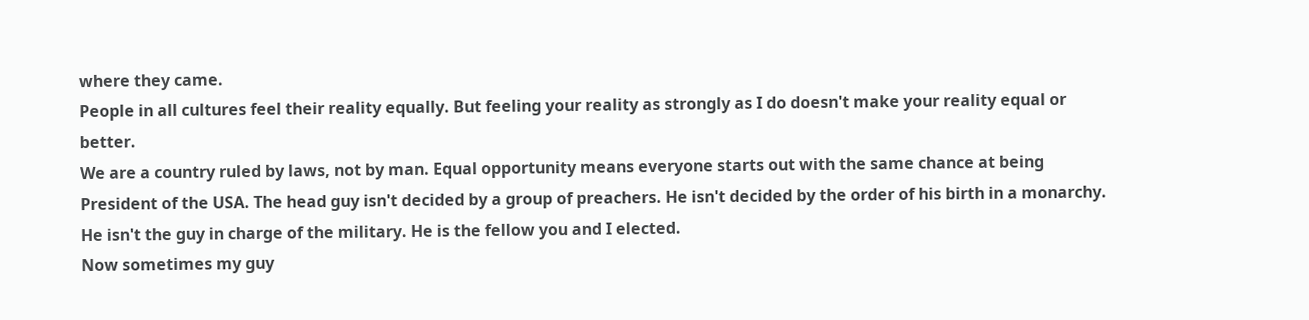where they came.
People in all cultures feel their reality equally. But feeling your reality as strongly as I do doesn't make your reality equal or better.
We are a country ruled by laws, not by man. Equal opportunity means everyone starts out with the same chance at being President of the USA. The head guy isn't decided by a group of preachers. He isn't decided by the order of his birth in a monarchy. He isn't the guy in charge of the military. He is the fellow you and I elected.
Now sometimes my guy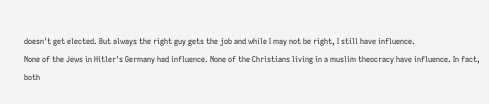doesn't get elected. But always the right guy gets the job and while I may not be right, I still have influence.
None of the Jews in Hitler's Germany had influence. None of the Christians living in a muslim theocracy have influence. In fact, both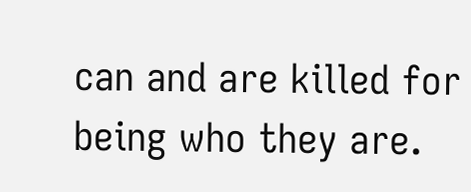can and are killed for being who they are.